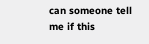can someone tell me if this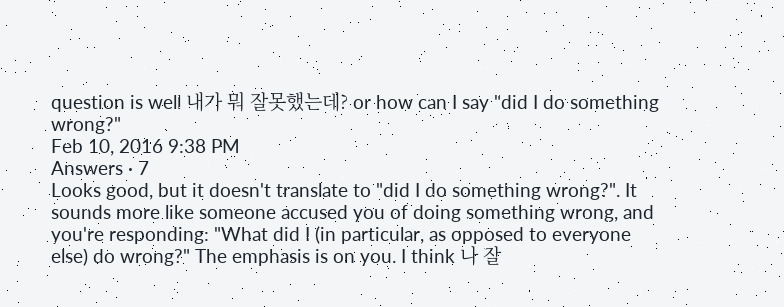question is well 내가 뭐 잘못했는데? or how can I say "did I do something wrong?"
Feb 10, 2016 9:38 PM
Answers · 7
Looks good, but it doesn't translate to "did I do something wrong?". It sounds more like someone accused you of doing something wrong, and you're responding: "What did I (in particular, as opposed to everyone else) do wrong?" The emphasis is on you. I think 나 잘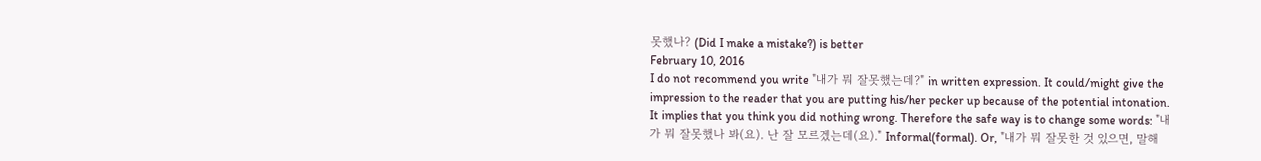못했나? (Did I make a mistake?) is better
February 10, 2016
I do not recommend you write "내가 뭐 잘못했는데?" in written expression. It could/might give the impression to the reader that you are putting his/her pecker up because of the potential intonation. It implies that you think you did nothing wrong. Therefore the safe way is to change some words: "내가 뭐 잘못했나 봐(요). 난 잘 모르겠는데(요)." Informal(formal). Or, "내가 뭐 잘못한 것 있으면, 말해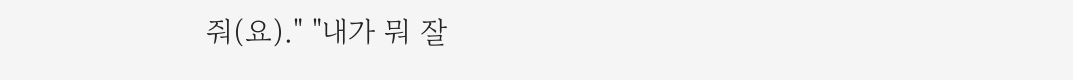줘(요)." "내가 뭐 잘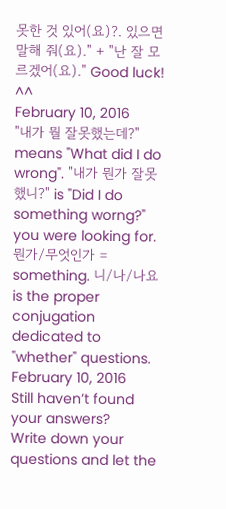못한 것 있어(요)?. 있으면 말해 줘(요)." + "난 잘 모르겠어(요)." Good luck! ^^
February 10, 2016
"내가 뭘 잘못했는데?" means "What did I do wrong". "내가 뭔가 잘못했니?" is "Did I do something worng?" you were looking for. 뭔가/무엇인가 = something. 니/나/나요 is the proper conjugation dedicated to "whether" questions.
February 10, 2016
Still haven’t found your answers?
Write down your questions and let the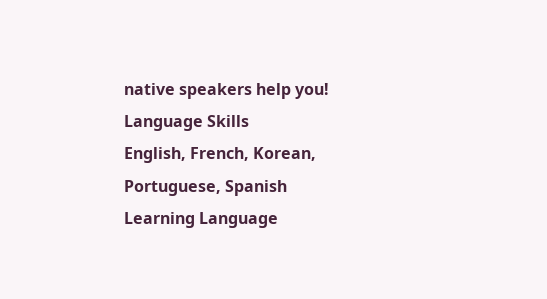native speakers help you!
Language Skills
English, French, Korean, Portuguese, Spanish
Learning Language